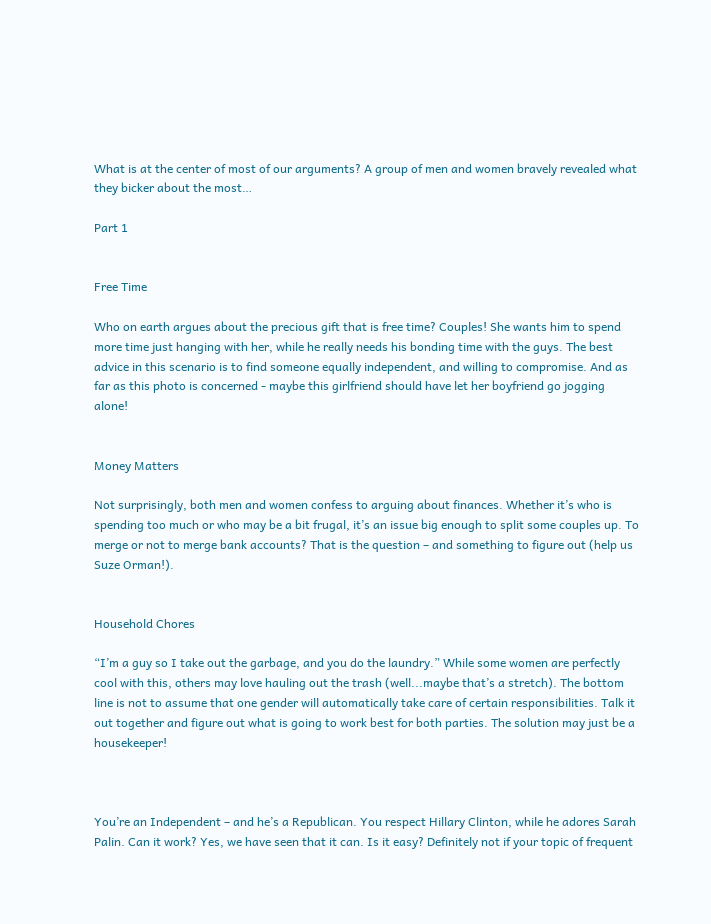What is at the center of most of our arguments? A group of men and women bravely revealed what they bicker about the most…

Part 1


Free Time

Who on earth argues about the precious gift that is free time? Couples! She wants him to spend more time just hanging with her, while he really needs his bonding time with the guys. The best advice in this scenario is to find someone equally independent, and willing to compromise. And as far as this photo is concerned - maybe this girlfriend should have let her boyfriend go jogging alone!


Money Matters

Not surprisingly, both men and women confess to arguing about finances. Whether it’s who is spending too much or who may be a bit frugal, it’s an issue big enough to split some couples up. To merge or not to merge bank accounts? That is the question – and something to figure out (help us Suze Orman!).


Household Chores

“I’m a guy so I take out the garbage, and you do the laundry.” While some women are perfectly cool with this, others may love hauling out the trash (well...maybe that’s a stretch). The bottom line is not to assume that one gender will automatically take care of certain responsibilities. Talk it out together and figure out what is going to work best for both parties. The solution may just be a housekeeper!



You’re an Independent – and he’s a Republican. You respect Hillary Clinton, while he adores Sarah Palin. Can it work? Yes, we have seen that it can. Is it easy? Definitely not if your topic of frequent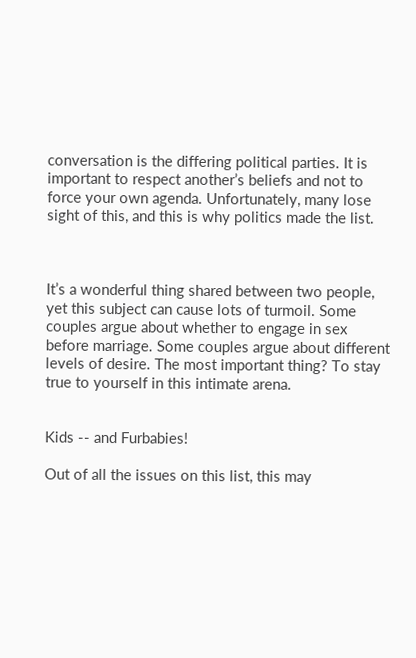conversation is the differing political parties. It is important to respect another’s beliefs and not to force your own agenda. Unfortunately, many lose sight of this, and this is why politics made the list.



It’s a wonderful thing shared between two people, yet this subject can cause lots of turmoil. Some couples argue about whether to engage in sex before marriage. Some couples argue about different levels of desire. The most important thing? To stay true to yourself in this intimate arena.


Kids -- and Furbabies!

Out of all the issues on this list, this may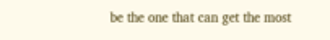be the one that can get the most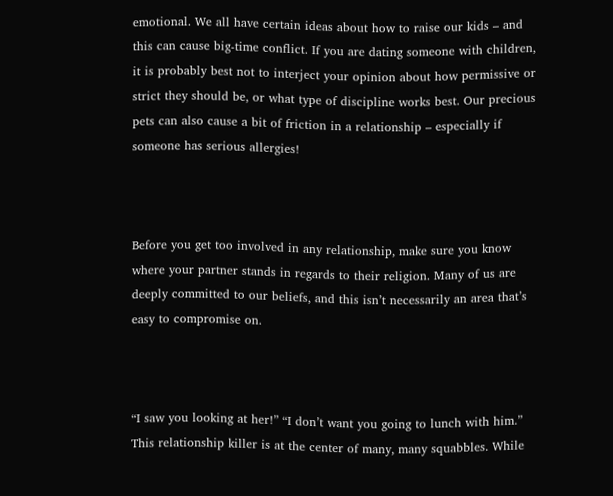emotional. We all have certain ideas about how to raise our kids – and this can cause big-time conflict. If you are dating someone with children, it is probably best not to interject your opinion about how permissive or strict they should be, or what type of discipline works best. Our precious pets can also cause a bit of friction in a relationship – especially if someone has serious allergies!



Before you get too involved in any relationship, make sure you know where your partner stands in regards to their religion. Many of us are deeply committed to our beliefs, and this isn’t necessarily an area that’s easy to compromise on.



“I saw you looking at her!” “I don’t want you going to lunch with him.” This relationship killer is at the center of many, many squabbles. While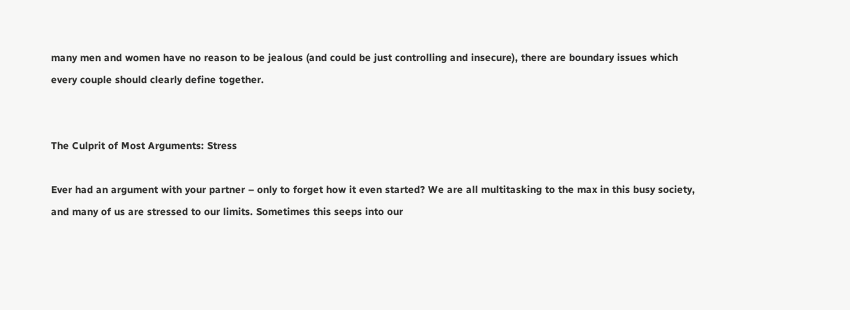many men and women have no reason to be jealous (and could be just controlling and insecure), there are boundary issues which every couple should clearly define together.


The Culprit of Most Arguments: Stress

Ever had an argument with your partner – only to forget how it even started? We are all multitasking to the max in this busy society, and many of us are stressed to our limits. Sometimes this seeps into our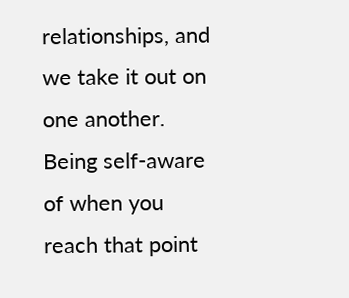relationships, and we take it out on one another. Being self-aware of when you reach that point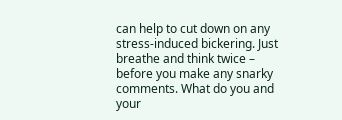can help to cut down on any stress-induced bickering. Just breathe and think twice – before you make any snarky comments. What do you and your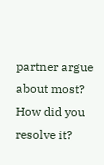partner argue about most? How did you resolve it?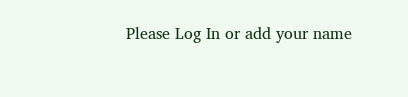Please Log In or add your name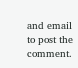and email to post the comment.